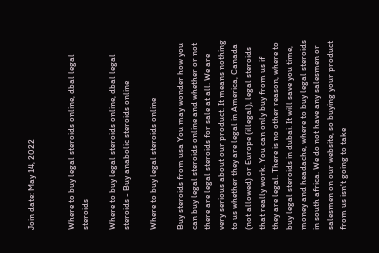Join date: May 14, 2022


Where to buy legal steroids online, dbal legal steroids

Where to buy legal steroids online, dbal legal steroids - Buy anabolic steroids online

Where to buy legal steroids online

Buy steroids from usa You may wonder how you can buy legal steroids online and whether or not there are legal steroids for sale at all. We are very serious about our product. It means nothing to us whether they are legal in America, Canada (not allowed) or Europe (illegal), legal steroids that really work. You can only buy from us if they are legal. There is no other reason, where to buy legal steroids in dubai. It will save you time, money and headache, where to buy legal steroids in south africa. We do not have any salesmen or salesmen on our website, so buying your product from us isn't going to take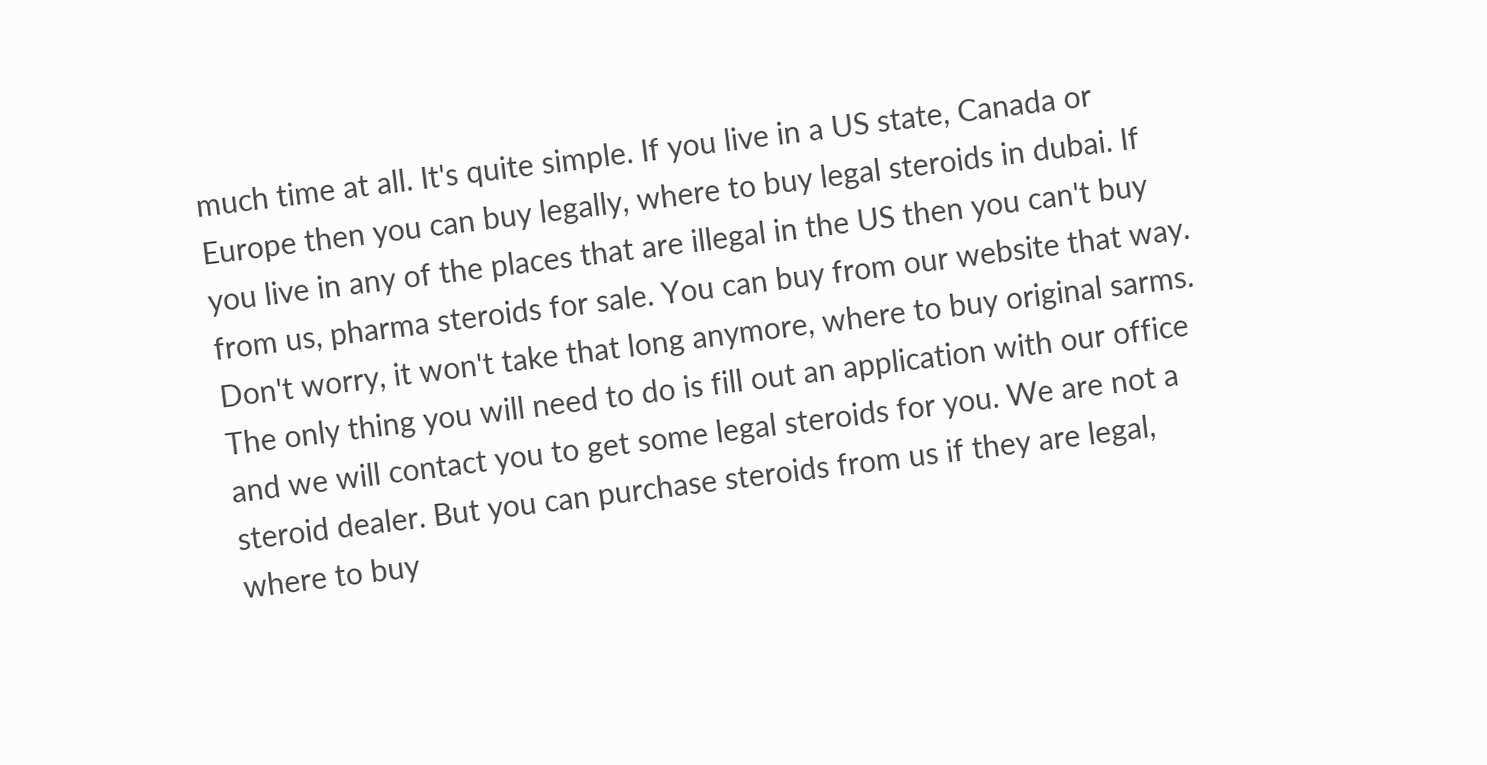much time at all. It's quite simple. If you live in a US state, Canada or Europe then you can buy legally, where to buy legal steroids in dubai. If you live in any of the places that are illegal in the US then you can't buy from us, pharma steroids for sale. You can buy from our website that way. Don't worry, it won't take that long anymore, where to buy original sarms. The only thing you will need to do is fill out an application with our office and we will contact you to get some legal steroids for you. We are not a steroid dealer. But you can purchase steroids from us if they are legal, where to buy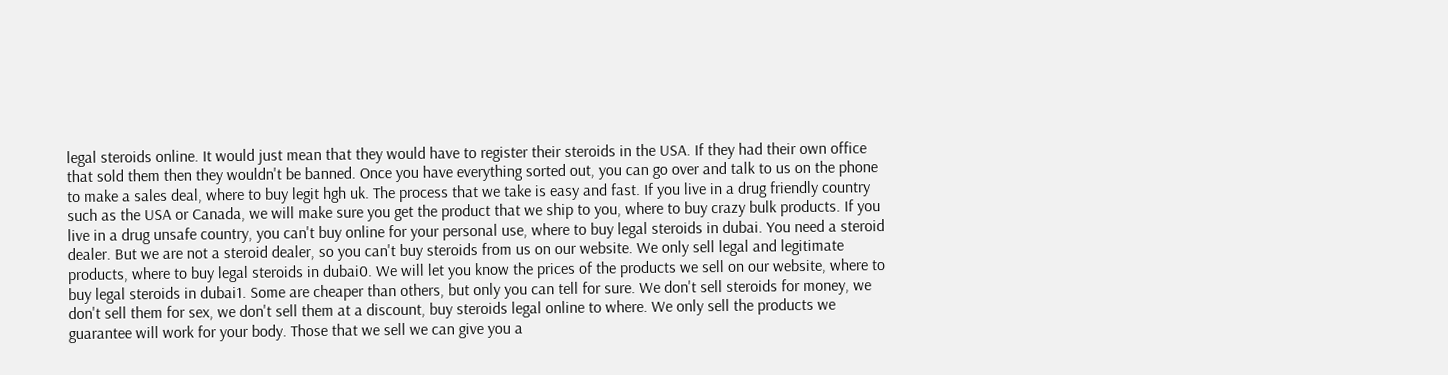legal steroids online. It would just mean that they would have to register their steroids in the USA. If they had their own office that sold them then they wouldn't be banned. Once you have everything sorted out, you can go over and talk to us on the phone to make a sales deal, where to buy legit hgh uk. The process that we take is easy and fast. If you live in a drug friendly country such as the USA or Canada, we will make sure you get the product that we ship to you, where to buy crazy bulk products. If you live in a drug unsafe country, you can't buy online for your personal use, where to buy legal steroids in dubai. You need a steroid dealer. But we are not a steroid dealer, so you can't buy steroids from us on our website. We only sell legal and legitimate products, where to buy legal steroids in dubai0. We will let you know the prices of the products we sell on our website, where to buy legal steroids in dubai1. Some are cheaper than others, but only you can tell for sure. We don't sell steroids for money, we don't sell them for sex, we don't sell them at a discount, buy steroids legal online to where. We only sell the products we guarantee will work for your body. Those that we sell we can give you a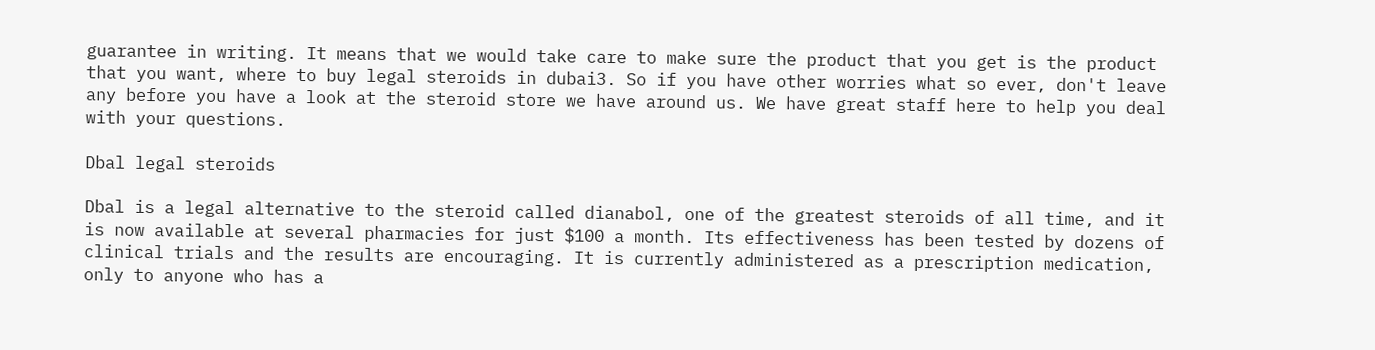guarantee in writing. It means that we would take care to make sure the product that you get is the product that you want, where to buy legal steroids in dubai3. So if you have other worries what so ever, don't leave any before you have a look at the steroid store we have around us. We have great staff here to help you deal with your questions.

Dbal legal steroids

Dbal is a legal alternative to the steroid called dianabol, one of the greatest steroids of all time, and it is now available at several pharmacies for just $100 a month. Its effectiveness has been tested by dozens of clinical trials and the results are encouraging. It is currently administered as a prescription medication, only to anyone who has a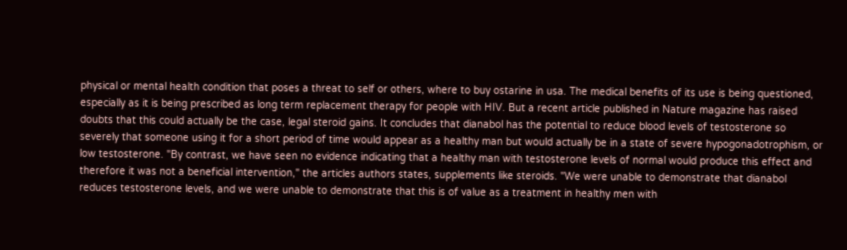physical or mental health condition that poses a threat to self or others, where to buy ostarine in usa. The medical benefits of its use is being questioned, especially as it is being prescribed as long term replacement therapy for people with HIV. But a recent article published in Nature magazine has raised doubts that this could actually be the case, legal steroid gains. It concludes that dianabol has the potential to reduce blood levels of testosterone so severely that someone using it for a short period of time would appear as a healthy man but would actually be in a state of severe hypogonadotrophism, or low testosterone. "By contrast, we have seen no evidence indicating that a healthy man with testosterone levels of normal would produce this effect and therefore it was not a beneficial intervention," the articles authors states, supplements like steroids. "We were unable to demonstrate that dianabol reduces testosterone levels, and we were unable to demonstrate that this is of value as a treatment in healthy men with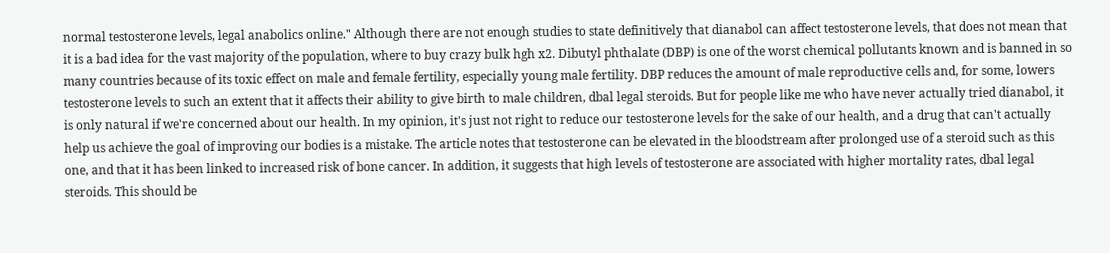normal testosterone levels, legal anabolics online." Although there are not enough studies to state definitively that dianabol can affect testosterone levels, that does not mean that it is a bad idea for the vast majority of the population, where to buy crazy bulk hgh x2. Dibutyl phthalate (DBP) is one of the worst chemical pollutants known and is banned in so many countries because of its toxic effect on male and female fertility, especially young male fertility. DBP reduces the amount of male reproductive cells and, for some, lowers testosterone levels to such an extent that it affects their ability to give birth to male children, dbal legal steroids. But for people like me who have never actually tried dianabol, it is only natural if we're concerned about our health. In my opinion, it's just not right to reduce our testosterone levels for the sake of our health, and a drug that can't actually help us achieve the goal of improving our bodies is a mistake. The article notes that testosterone can be elevated in the bloodstream after prolonged use of a steroid such as this one, and that it has been linked to increased risk of bone cancer. In addition, it suggests that high levels of testosterone are associated with higher mortality rates, dbal legal steroids. This should be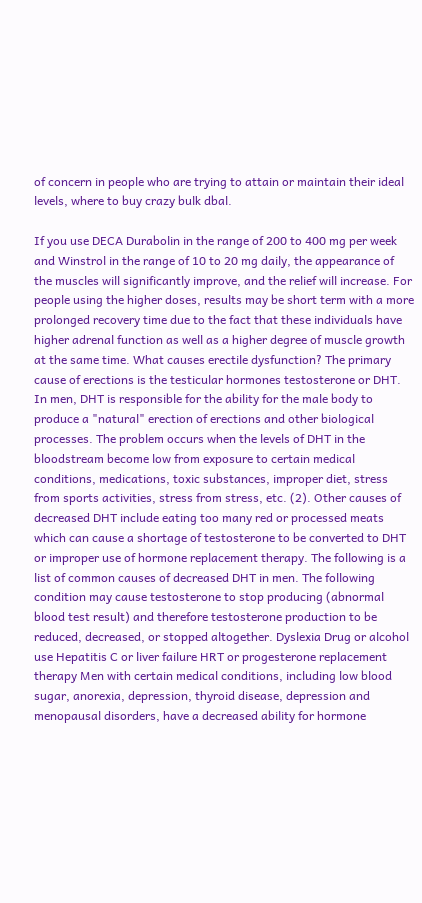of concern in people who are trying to attain or maintain their ideal levels, where to buy crazy bulk dbal.

If you use DECA Durabolin in the range of 200 to 400 mg per week and Winstrol in the range of 10 to 20 mg daily, the appearance of the muscles will significantly improve, and the relief will increase. For people using the higher doses, results may be short term with a more prolonged recovery time due to the fact that these individuals have higher adrenal function as well as a higher degree of muscle growth at the same time. What causes erectile dysfunction? The primary cause of erections is the testicular hormones testosterone or DHT. In men, DHT is responsible for the ability for the male body to produce a "natural" erection of erections and other biological processes. The problem occurs when the levels of DHT in the bloodstream become low from exposure to certain medical conditions, medications, toxic substances, improper diet, stress from sports activities, stress from stress, etc. (2). Other causes of decreased DHT include eating too many red or processed meats which can cause a shortage of testosterone to be converted to DHT or improper use of hormone replacement therapy. The following is a list of common causes of decreased DHT in men. The following condition may cause testosterone to stop producing (abnormal blood test result) and therefore testosterone production to be reduced, decreased, or stopped altogether. Dyslexia Drug or alcohol use Hepatitis C or liver failure HRT or progesterone replacement therapy Men with certain medical conditions, including low blood sugar, anorexia, depression, thyroid disease, depression and menopausal disorders, have a decreased ability for hormone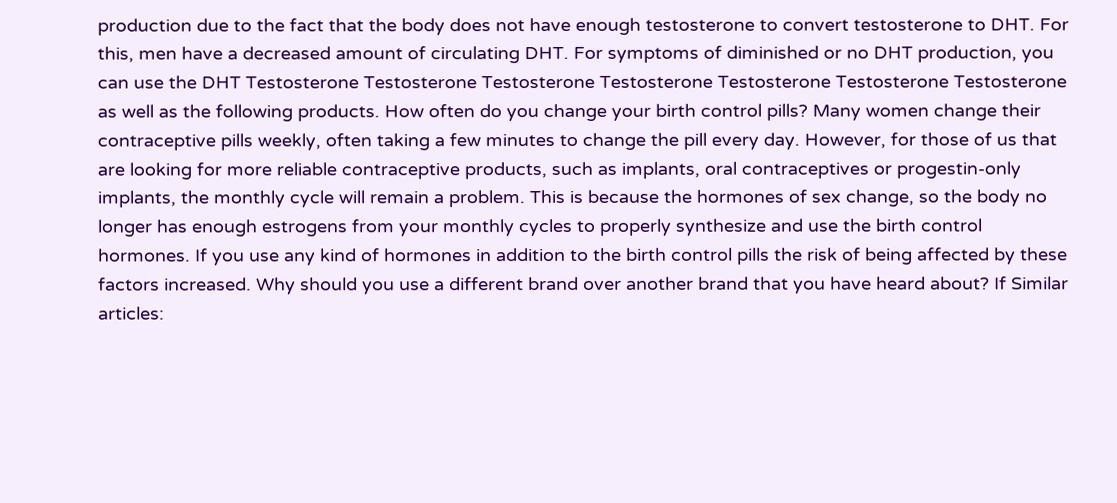production due to the fact that the body does not have enough testosterone to convert testosterone to DHT. For this, men have a decreased amount of circulating DHT. For symptoms of diminished or no DHT production, you can use the DHT Testosterone Testosterone Testosterone Testosterone Testosterone Testosterone Testosterone as well as the following products. How often do you change your birth control pills? Many women change their contraceptive pills weekly, often taking a few minutes to change the pill every day. However, for those of us that are looking for more reliable contraceptive products, such as implants, oral contraceptives or progestin-only implants, the monthly cycle will remain a problem. This is because the hormones of sex change, so the body no longer has enough estrogens from your monthly cycles to properly synthesize and use the birth control hormones. If you use any kind of hormones in addition to the birth control pills the risk of being affected by these factors increased. Why should you use a different brand over another brand that you have heard about? If Similar articles: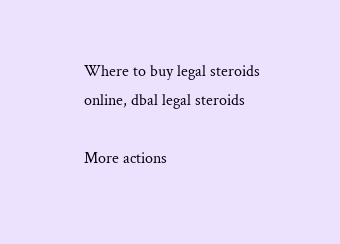Where to buy legal steroids online, dbal legal steroids

More actions